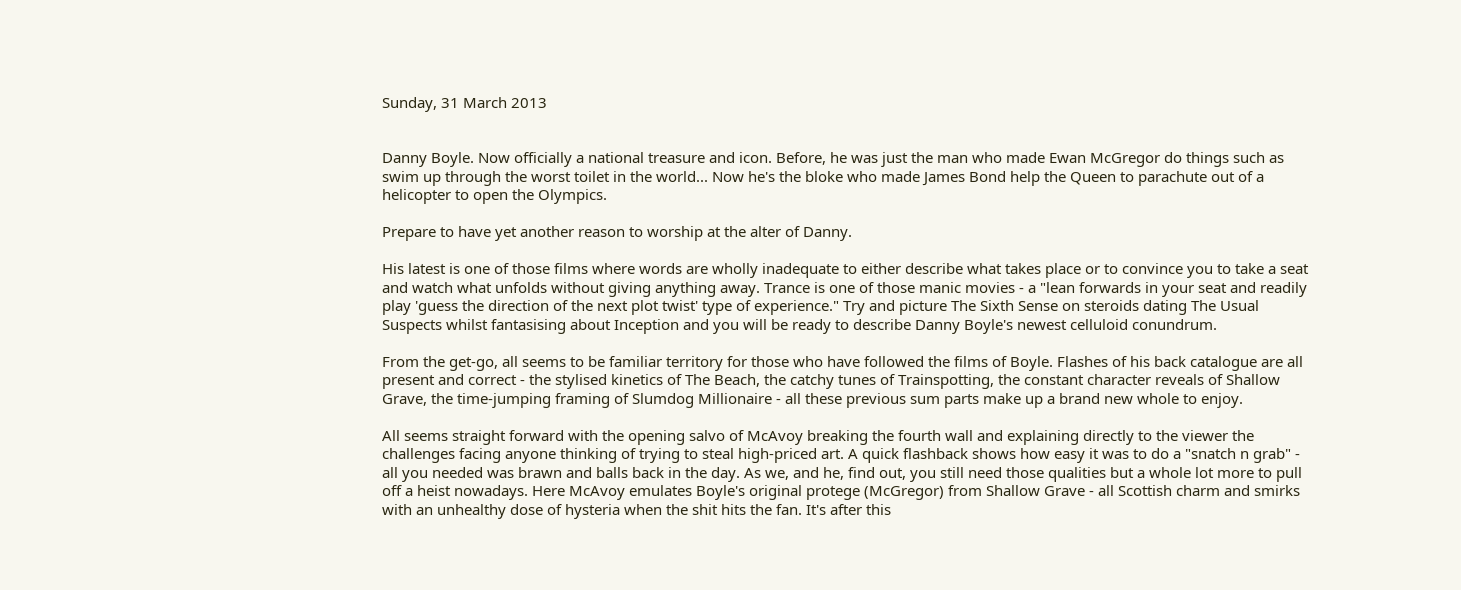Sunday, 31 March 2013


Danny Boyle. Now officially a national treasure and icon. Before, he was just the man who made Ewan McGregor do things such as swim up through the worst toilet in the world... Now he's the bloke who made James Bond help the Queen to parachute out of a helicopter to open the Olympics.

Prepare to have yet another reason to worship at the alter of Danny.

His latest is one of those films where words are wholly inadequate to either describe what takes place or to convince you to take a seat and watch what unfolds without giving anything away. Trance is one of those manic movies - a "lean forwards in your seat and readily play 'guess the direction of the next plot twist' type of experience." Try and picture The Sixth Sense on steroids dating The Usual Suspects whilst fantasising about Inception and you will be ready to describe Danny Boyle's newest celluloid conundrum.

From the get-go, all seems to be familiar territory for those who have followed the films of Boyle. Flashes of his back catalogue are all present and correct - the stylised kinetics of The Beach, the catchy tunes of Trainspotting, the constant character reveals of Shallow Grave, the time-jumping framing of Slumdog Millionaire - all these previous sum parts make up a brand new whole to enjoy.

All seems straight forward with the opening salvo of McAvoy breaking the fourth wall and explaining directly to the viewer the challenges facing anyone thinking of trying to steal high-priced art. A quick flashback shows how easy it was to do a "snatch n grab" - all you needed was brawn and balls back in the day. As we, and he, find out, you still need those qualities but a whole lot more to pull off a heist nowadays. Here McAvoy emulates Boyle's original protege (McGregor) from Shallow Grave - all Scottish charm and smirks with an unhealthy dose of hysteria when the shit hits the fan. It's after this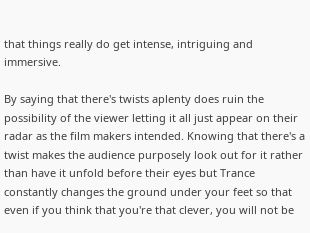that things really do get intense, intriguing and immersive.

By saying that there's twists aplenty does ruin the possibility of the viewer letting it all just appear on their radar as the film makers intended. Knowing that there's a twist makes the audience purposely look out for it rather than have it unfold before their eyes but Trance constantly changes the ground under your feet so that even if you think that you're that clever, you will not be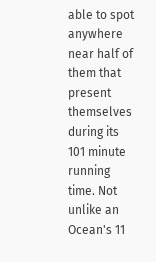able to spot anywhere near half of them that present themselves during its 101 minute running time. Not unlike an Ocean's 11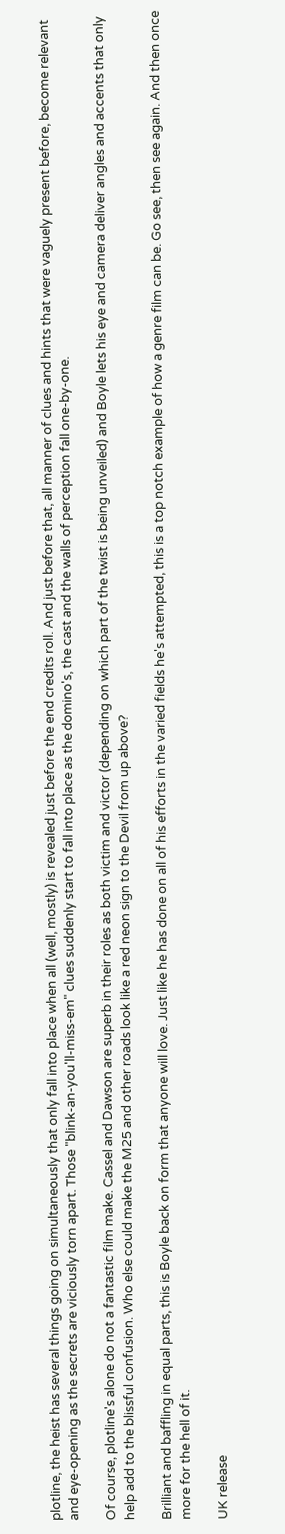plotline, the heist has several things going on simultaneously that only fall into place when all (well, mostly) is revealed just before the end credits roll. And just before that, all manner of clues and hints that were vaguely present before, become relevant and eye-opening as the secrets are viciously torn apart. Those "blink-an-you'll-miss-em" clues suddenly start to fall into place as the domino's, the cast and the walls of perception fall one-by-one.

Of course, plotline's alone do not a fantastic film make. Cassel and Dawson are superb in their roles as both victim and victor (depending on which part of the twist is being unveiled) and Boyle lets his eye and camera deliver angles and accents that only help add to the blissful confusion. Who else could make the M25 and other roads look like a red neon sign to the Devil from up above?

Brilliant and baffling in equal parts, this is Boyle back on form that anyone will love. Just like he has done on all of his efforts in the varied fields he's attempted, this is a top notch example of how a genre film can be. Go see, then see again. And then once more for the hell of it.

UK release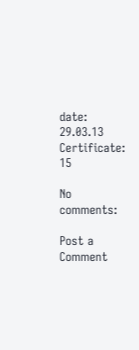date: 29.03.13
Certificate: 15

No comments:

Post a Comment